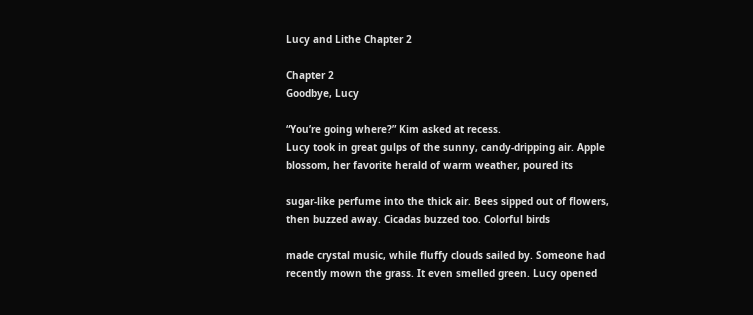Lucy and Lithe Chapter 2

Chapter 2
Goodbye, Lucy

“You’re going where?” Kim asked at recess.
Lucy took in great gulps of the sunny, candy-dripping air. Apple blossom, her favorite herald of warm weather, poured its

sugar-like perfume into the thick air. Bees sipped out of flowers, then buzzed away. Cicadas buzzed too. Colorful birds

made crystal music, while fluffy clouds sailed by. Someone had recently mown the grass. It even smelled green. Lucy opened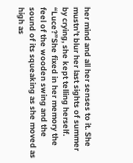her mind and all her senses to it. She mustn’t blur her last sights of summer by crying, she kept telling herself.
“Luce?”She fixed in her memory the feel of the wooden swing and the sound of its squeaking as she moved as high as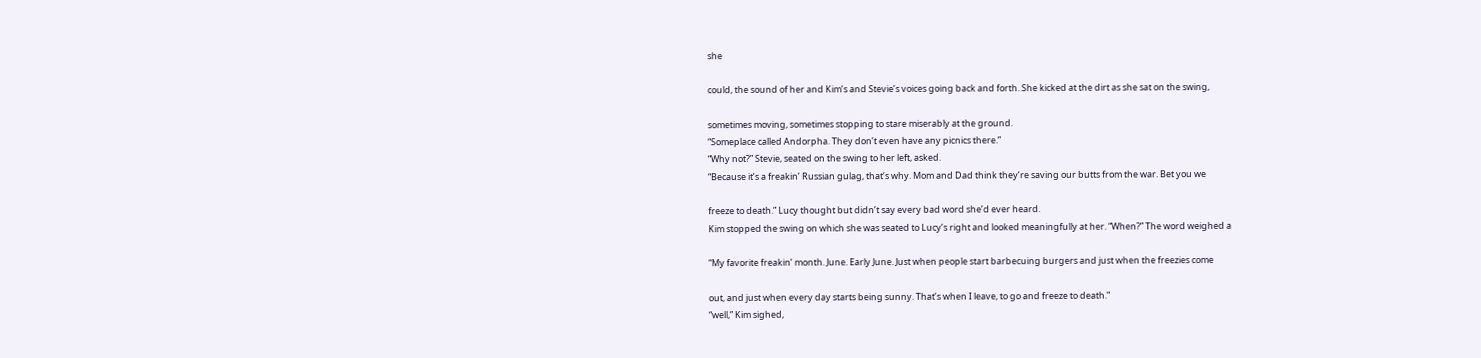she

could, the sound of her and Kim’s and Stevie’s voices going back and forth. She kicked at the dirt as she sat on the swing,

sometimes moving, sometimes stopping to stare miserably at the ground.
“Someplace called Andorpha. They don’t even have any picnics there.”
“Why not?” Stevie, seated on the swing to her left, asked.
“Because it’s a freakin’ Russian gulag, that’s why. Mom and Dad think they’re saving our butts from the war. Bet you we

freeze to death.” Lucy thought but didn’t say every bad word she’d ever heard.
Kim stopped the swing on which she was seated to Lucy’s right and looked meaningfully at her. “When?” The word weighed a

“My favorite freakin’ month. June. Early June. Just when people start barbecuing burgers and just when the freezies come

out, and just when every day starts being sunny. That’s when I leave, to go and freeze to death.”
“well,” Kim sighed,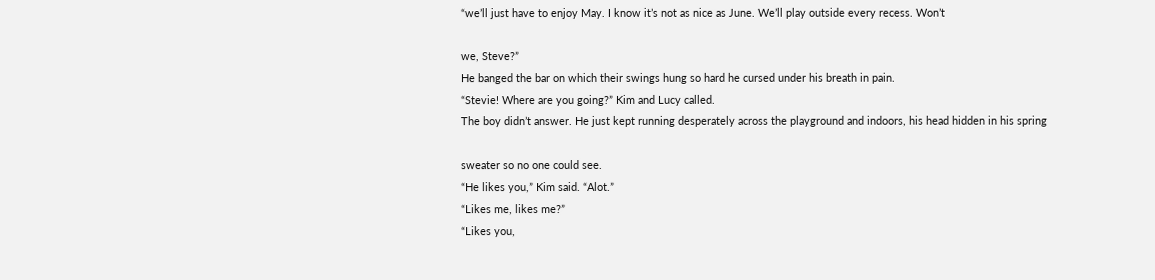“we’ll just have to enjoy May. I know it’s not as nice as June. We’ll play outside every recess. Won’t

we, Steve?”
He banged the bar on which their swings hung so hard he cursed under his breath in pain.
“Stevie! Where are you going?” Kim and Lucy called.
The boy didn’t answer. He just kept running desperately across the playground and indoors, his head hidden in his spring

sweater so no one could see.
“He likes you,” Kim said. “Alot.”
“Likes me, likes me?”
“Likes you,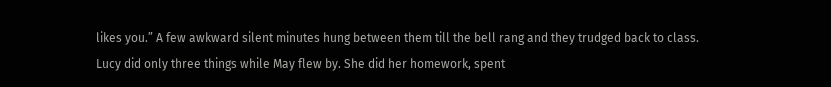likes you.” A few awkward silent minutes hung between them till the bell rang and they trudged back to class.
Lucy did only three things while May flew by. She did her homework, spent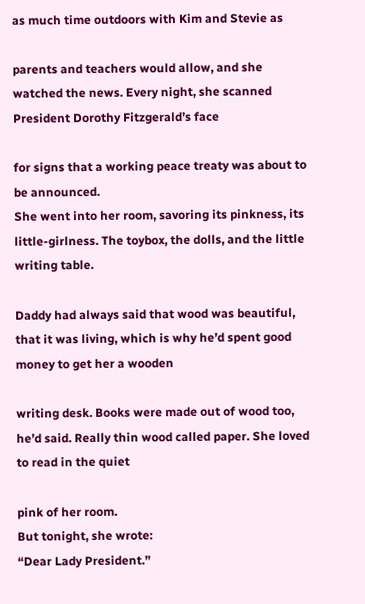as much time outdoors with Kim and Stevie as

parents and teachers would allow, and she watched the news. Every night, she scanned President Dorothy Fitzgerald’s face

for signs that a working peace treaty was about to be announced.
She went into her room, savoring its pinkness, its little-girlness. The toybox, the dolls, and the little writing table.

Daddy had always said that wood was beautiful, that it was living, which is why he’d spent good money to get her a wooden

writing desk. Books were made out of wood too, he’d said. Really thin wood called paper. She loved to read in the quiet

pink of her room.
But tonight, she wrote:
“Dear Lady President.”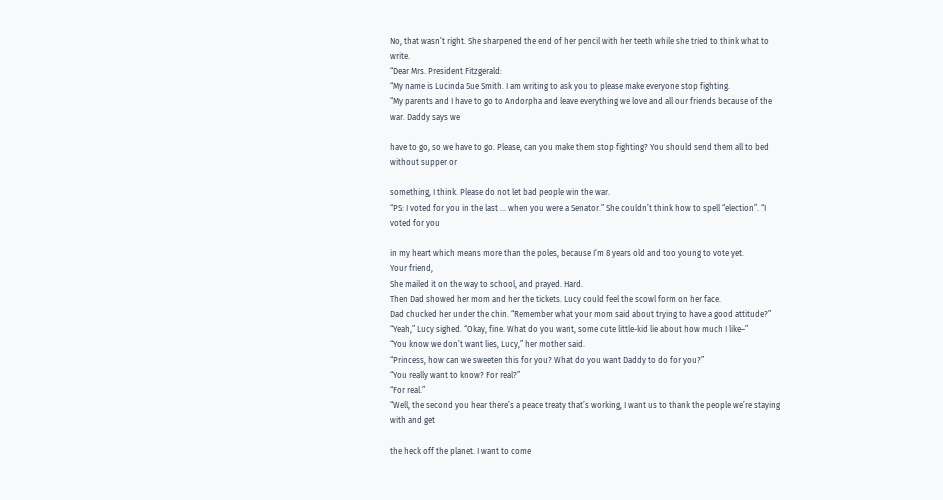No, that wasn’t right. She sharpened the end of her pencil with her teeth while she tried to think what to write.
“Dear Mrs. President Fitzgerald:
“My name is Lucinda Sue Smith. I am writing to ask you to please make everyone stop fighting.
“My parents and I have to go to Andorpha and leave everything we love and all our friends because of the war. Daddy says we

have to go, so we have to go. Please, can you make them stop fighting? You should send them all to bed without supper or

something, I think. Please do not let bad people win the war.
“PS: I voted for you in the last … when you were a Senator.” She couldn’t think how to spell “election”. “I voted for you

in my heart which means more than the poles, because I’m 8 years old and too young to vote yet.
Your friend,
She mailed it on the way to school, and prayed. Hard.
Then Dad showed her mom and her the tickets. Lucy could feel the scowl form on her face.
Dad chucked her under the chin. “Remember what your mom said about trying to have a good attitude?”
“Yeah,” Lucy sighed. “Okay, fine. What do you want, some cute little-kid lie about how much I like–”
“You know we don’t want lies, Lucy,” her mother said.
“Princess, how can we sweeten this for you? What do you want Daddy to do for you?”
“You really want to know? For real?”
“For real.”
“Well, the second you hear there’s a peace treaty that’s working, I want us to thank the people we’re staying with and get

the heck off the planet. I want to come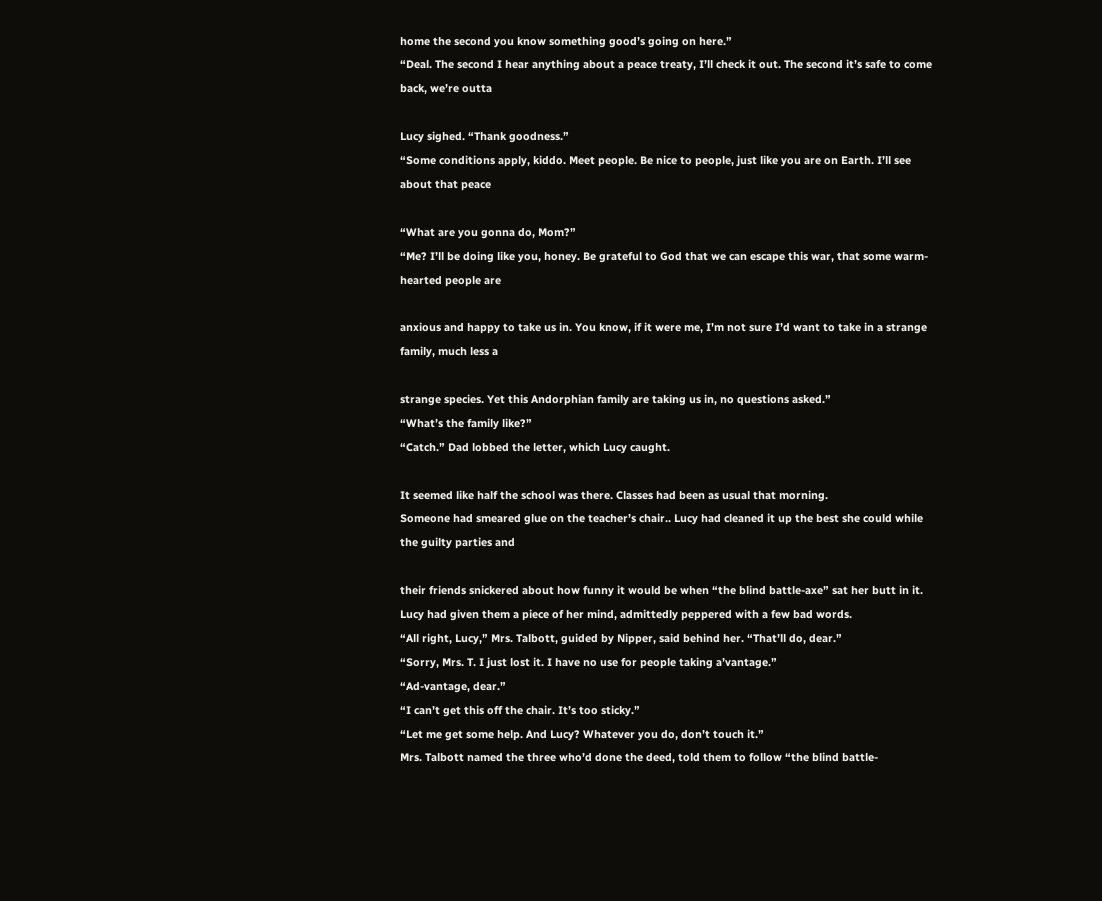home the second you know something good’s going on here.”
“Deal. The second I hear anything about a peace treaty, I’ll check it out. The second it’s safe to come back, we’re outta

Lucy sighed. “Thank goodness.”
“Some conditions apply, kiddo. Meet people. Be nice to people, just like you are on Earth. I’ll see about that peace

“What are you gonna do, Mom?”
“Me? I’ll be doing like you, honey. Be grateful to God that we can escape this war, that some warm-hearted people are

anxious and happy to take us in. You know, if it were me, I’m not sure I’d want to take in a strange family, much less a

strange species. Yet this Andorphian family are taking us in, no questions asked.”
“What’s the family like?”
“Catch.” Dad lobbed the letter, which Lucy caught.

It seemed like half the school was there. Classes had been as usual that morning.
Someone had smeared glue on the teacher’s chair.. Lucy had cleaned it up the best she could while the guilty parties and

their friends snickered about how funny it would be when “the blind battle-axe” sat her butt in it.
Lucy had given them a piece of her mind, admittedly peppered with a few bad words.
“All right, Lucy,” Mrs. Talbott, guided by Nipper, said behind her. “That’ll do, dear.”
“Sorry, Mrs. T. I just lost it. I have no use for people taking a’vantage.”
“Ad-vantage, dear.”
“I can’t get this off the chair. It’s too sticky.”
“Let me get some help. And Lucy? Whatever you do, don’t touch it.”
Mrs. Talbott named the three who’d done the deed, told them to follow “the blind battle-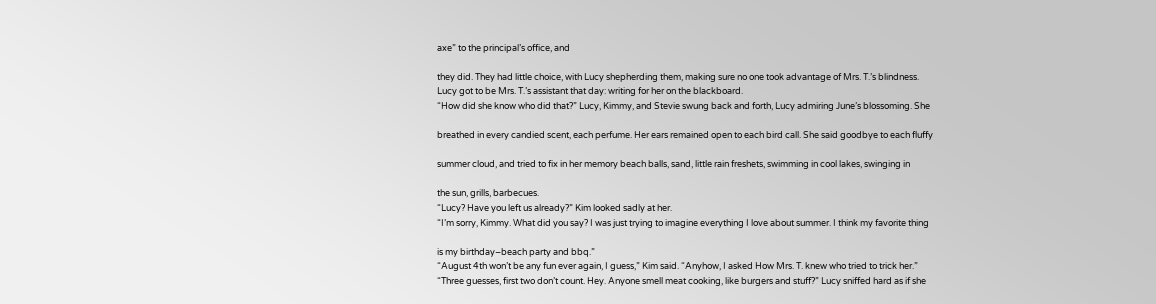axe” to the principal’s office, and

they did. They had little choice, with Lucy shepherding them, making sure no one took advantage of Mrs. T.’s blindness.
Lucy got to be Mrs. T.’s assistant that day: writing for her on the blackboard.
“How did she know who did that?” Lucy, Kimmy, and Stevie swung back and forth, Lucy admiring June’s blossoming. She

breathed in every candied scent, each perfume. Her ears remained open to each bird call. She said goodbye to each fluffy

summer cloud, and tried to fix in her memory beach balls, sand, little rain freshets, swimming in cool lakes, swinging in

the sun, grills, barbecues.
“Lucy? Have you left us already?” Kim looked sadly at her.
“I’m sorry, Kimmy. What did you say? I was just trying to imagine everything I love about summer. I think my favorite thing

is my birthday–beach party and bbq.”
“August 4th won’t be any fun ever again, I guess,” Kim said. “Anyhow, I asked How Mrs. T. knew who tried to trick her.”
“Three guesses, first two don’t count. Hey. Anyone smell meat cooking, like burgers and stuff?” Lucy sniffed hard as if she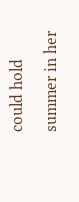could hold summer in her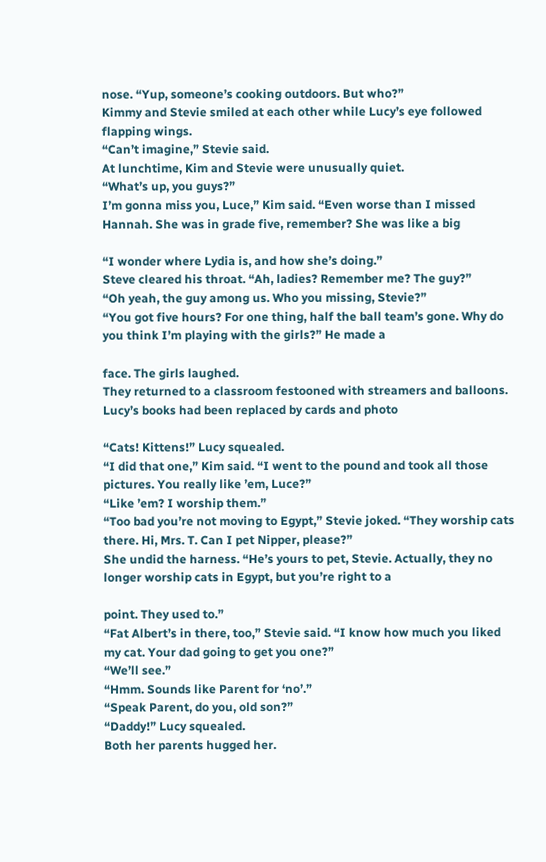nose. “Yup, someone’s cooking outdoors. But who?”
Kimmy and Stevie smiled at each other while Lucy’s eye followed flapping wings.
“Can’t imagine,” Stevie said.
At lunchtime, Kim and Stevie were unusually quiet.
“What’s up, you guys?”
I’m gonna miss you, Luce,” Kim said. “Even worse than I missed Hannah. She was in grade five, remember? She was like a big

“I wonder where Lydia is, and how she’s doing.”
Steve cleared his throat. “Ah, ladies? Remember me? The guy?”
“Oh yeah, the guy among us. Who you missing, Stevie?”
“You got five hours? For one thing, half the ball team’s gone. Why do you think I’m playing with the girls?” He made a

face. The girls laughed.
They returned to a classroom festooned with streamers and balloons. Lucy’s books had been replaced by cards and photo

“Cats! Kittens!” Lucy squealed.
“I did that one,” Kim said. “I went to the pound and took all those pictures. You really like ’em, Luce?”
“Like ’em? I worship them.”
“Too bad you’re not moving to Egypt,” Stevie joked. “They worship cats there. Hi, Mrs. T. Can I pet Nipper, please?”
She undid the harness. “He’s yours to pet, Stevie. Actually, they no longer worship cats in Egypt, but you’re right to a

point. They used to.”
“Fat Albert’s in there, too,” Stevie said. “I know how much you liked my cat. Your dad going to get you one?”
“We’ll see.”
“Hmm. Sounds like Parent for ‘no’.”
“Speak Parent, do you, old son?”
“Daddy!” Lucy squealed.
Both her parents hugged her.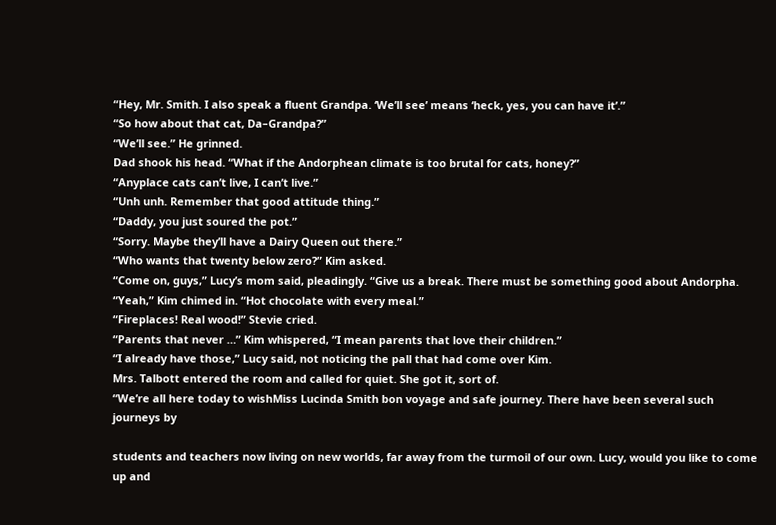“Hey, Mr. Smith. I also speak a fluent Grandpa. ‘We’ll see’ means ‘heck, yes, you can have it’.”
“So how about that cat, Da–Grandpa?”
“We’ll see.” He grinned.
Dad shook his head. “What if the Andorphean climate is too brutal for cats, honey?”
“Anyplace cats can’t live, I can’t live.”
“Unh unh. Remember that good attitude thing.”
“Daddy, you just soured the pot.”
“Sorry. Maybe they’ll have a Dairy Queen out there.”
“Who wants that twenty below zero?” Kim asked.
“Come on, guys,” Lucy’s mom said, pleadingly. “Give us a break. There must be something good about Andorpha.
“Yeah,” Kim chimed in. “Hot chocolate with every meal.”
“Fireplaces! Real wood!” Stevie cried.
“Parents that never …” Kim whispered, “I mean parents that love their children.”
“I already have those,” Lucy said, not noticing the pall that had come over Kim.
Mrs. Talbott entered the room and called for quiet. She got it, sort of.
“We’re all here today to wishMiss Lucinda Smith bon voyage and safe journey. There have been several such journeys by

students and teachers now living on new worlds, far away from the turmoil of our own. Lucy, would you like to come up and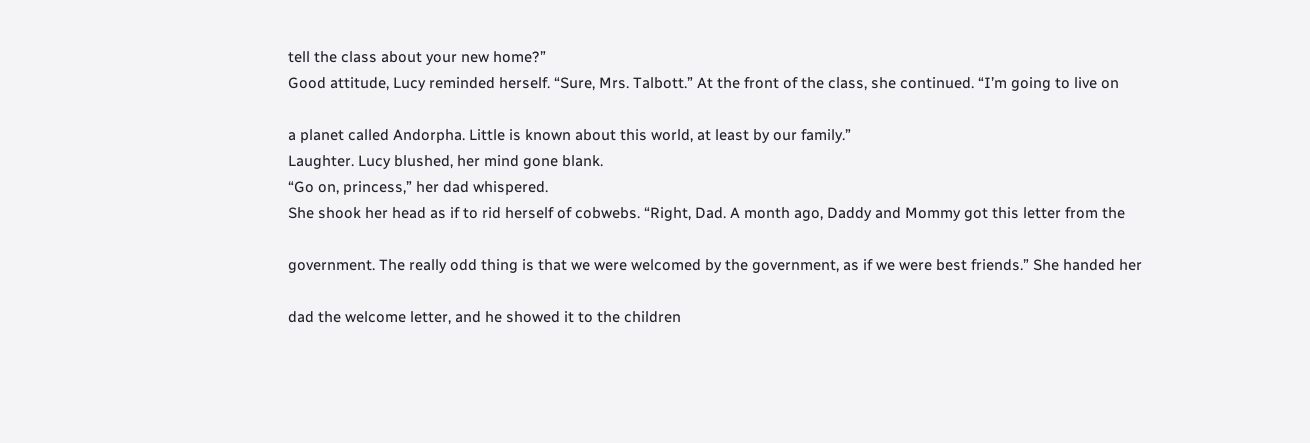tell the class about your new home?”
Good attitude, Lucy reminded herself. “Sure, Mrs. Talbott.” At the front of the class, she continued. “I’m going to live on

a planet called Andorpha. Little is known about this world, at least by our family.”
Laughter. Lucy blushed, her mind gone blank.
“Go on, princess,” her dad whispered.
She shook her head as if to rid herself of cobwebs. “Right, Dad. A month ago, Daddy and Mommy got this letter from the

government. The really odd thing is that we were welcomed by the government, as if we were best friends.” She handed her

dad the welcome letter, and he showed it to the children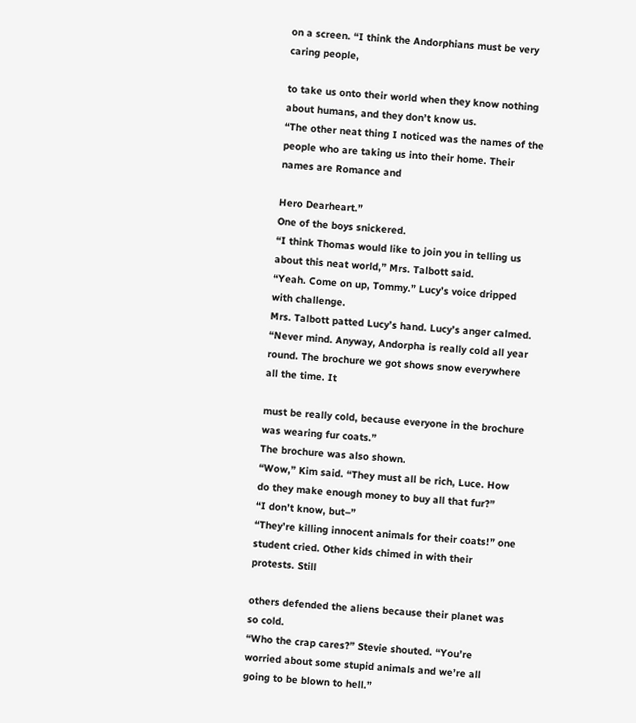on a screen. “I think the Andorphians must be very caring people,

to take us onto their world when they know nothing about humans, and they don’t know us.
“The other neat thing I noticed was the names of the people who are taking us into their home. Their names are Romance and

Hero Dearheart.”
One of the boys snickered.
“I think Thomas would like to join you in telling us about this neat world,” Mrs. Talbott said.
“Yeah. Come on up, Tommy.” Lucy’s voice dripped with challenge.
Mrs. Talbott patted Lucy’s hand. Lucy’s anger calmed.
“Never mind. Anyway, Andorpha is really cold all year round. The brochure we got shows snow everywhere all the time. It

must be really cold, because everyone in the brochure was wearing fur coats.”
The brochure was also shown.
“Wow,” Kim said. “They must all be rich, Luce. How do they make enough money to buy all that fur?”
“I don’t know, but–”
“They’re killing innocent animals for their coats!” one student cried. Other kids chimed in with their protests. Still

others defended the aliens because their planet was so cold.
“Who the crap cares?” Stevie shouted. “You’re worried about some stupid animals and we’re all going to be blown to hell.”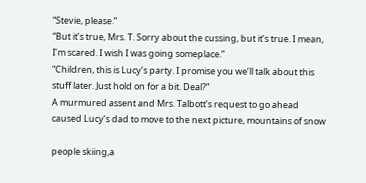“Stevie, please.”
“But it’s true, Mrs. T. Sorry about the cussing, but it’s true. I mean, I’m scared. I wish I was going someplace.”
“Children, this is Lucy’s party. I promise you we’ll talk about this stuff later. Just hold on for a bit. Deal?”
A murmured assent and Mrs. Talbott’s request to go ahead caused Lucy’s dad to move to the next picture, mountains of snow

people skiing,a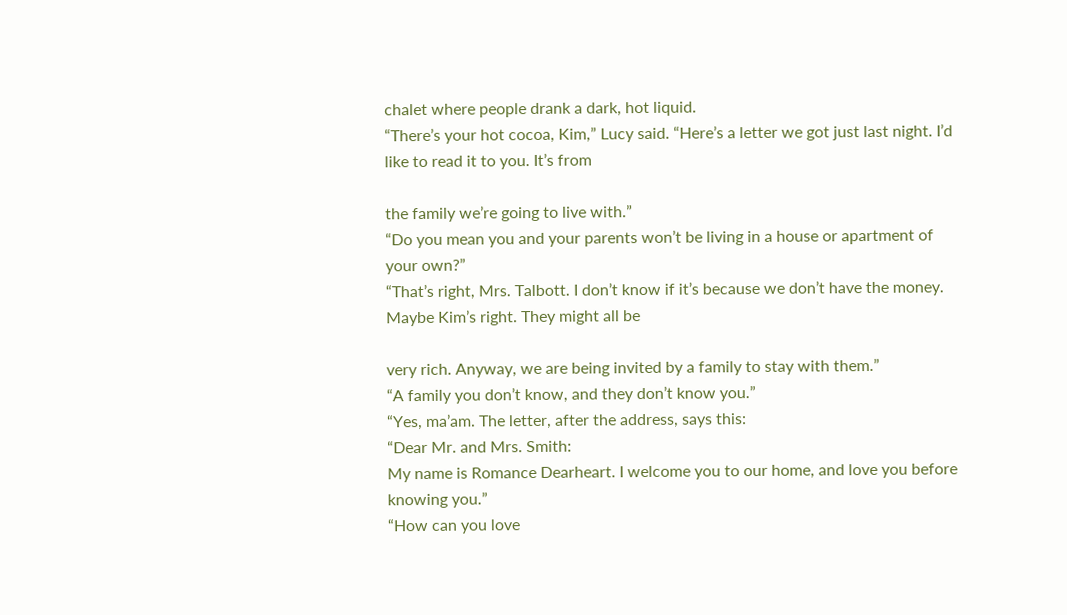chalet where people drank a dark, hot liquid.
“There’s your hot cocoa, Kim,” Lucy said. “Here’s a letter we got just last night. I’d like to read it to you. It’s from

the family we’re going to live with.”
“Do you mean you and your parents won’t be living in a house or apartment of your own?”
“That’s right, Mrs. Talbott. I don’t know if it’s because we don’t have the money. Maybe Kim’s right. They might all be

very rich. Anyway, we are being invited by a family to stay with them.”
“A family you don’t know, and they don’t know you.”
“Yes, ma’am. The letter, after the address, says this:
“Dear Mr. and Mrs. Smith:
My name is Romance Dearheart. I welcome you to our home, and love you before knowing you.”
“How can you love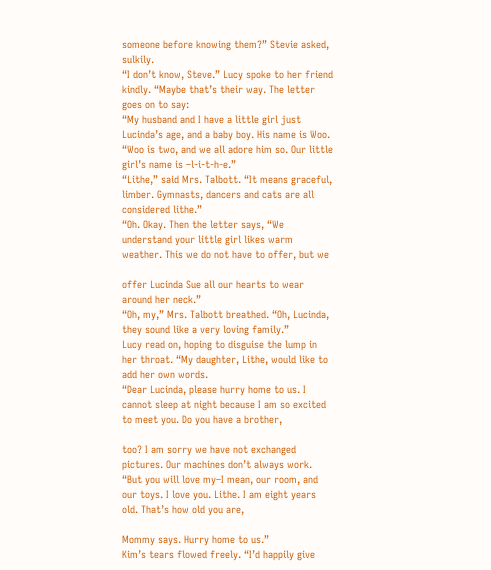someone before knowing them?” Stevie asked, sulkily.
“I don’t know, Steve.” Lucy spoke to her friend kindly. “Maybe that’s their way. The letter goes on to say:
“My husband and I have a little girl just Lucinda’s age, and a baby boy. His name is Woo.
“Woo is two, and we all adore him so. Our little girl’s name is –l-i-t-h-e.”
“Lithe,” said Mrs. Talbott. “It means graceful, limber. Gymnasts, dancers and cats are all considered lithe.”
“Oh. Okay. Then the letter says, “We understand your little girl likes warm weather. This we do not have to offer, but we

offer Lucinda Sue all our hearts to wear around her neck.”
“Oh, my,” Mrs. Talbott breathed. “Oh, Lucinda, they sound like a very loving family.”
Lucy read on, hoping to disguise the lump in her throat. “My daughter, Lithe, would like to add her own words.
“Dear Lucinda, please hurry home to us. I cannot sleep at night because I am so excited to meet you. Do you have a brother,

too? I am sorry we have not exchanged pictures. Our machines don’t always work.
“But you will love my–I mean, our room, and our toys. I love you. Lithe. I am eight years old. That’s how old you are,

Mommy says. Hurry home to us.”
Kim’s tears flowed freely. “I’d happily give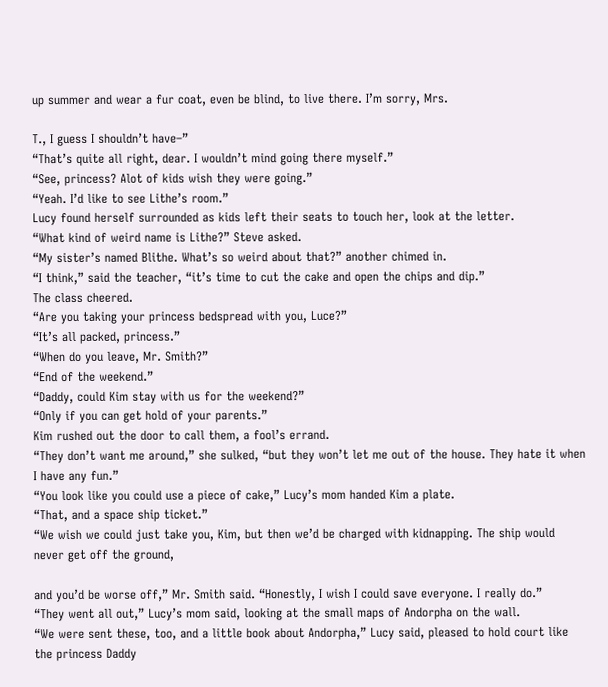up summer and wear a fur coat, even be blind, to live there. I’m sorry, Mrs.

T., I guess I shouldn’t have–”
“That’s quite all right, dear. I wouldn’t mind going there myself.”
“See, princess? Alot of kids wish they were going.”
“Yeah. I’d like to see Lithe’s room.”
Lucy found herself surrounded as kids left their seats to touch her, look at the letter.
“What kind of weird name is Lithe?” Steve asked.
“My sister’s named Blithe. What’s so weird about that?” another chimed in.
“I think,” said the teacher, “it’s time to cut the cake and open the chips and dip.”
The class cheered.
“Are you taking your princess bedspread with you, Luce?”
“It’s all packed, princess.”
“When do you leave, Mr. Smith?”
“End of the weekend.”
“Daddy, could Kim stay with us for the weekend?”
“Only if you can get hold of your parents.”
Kim rushed out the door to call them, a fool’s errand.
“They don’t want me around,” she sulked, “but they won’t let me out of the house. They hate it when I have any fun.”
“You look like you could use a piece of cake,” Lucy’s mom handed Kim a plate.
“That, and a space ship ticket.”
“We wish we could just take you, Kim, but then we’d be charged with kidnapping. The ship would never get off the ground,

and you’d be worse off,” Mr. Smith said. “Honestly, I wish I could save everyone. I really do.”
“They went all out,” Lucy’s mom said, looking at the small maps of Andorpha on the wall.
“We were sent these, too, and a little book about Andorpha,” Lucy said, pleased to hold court like the princess Daddy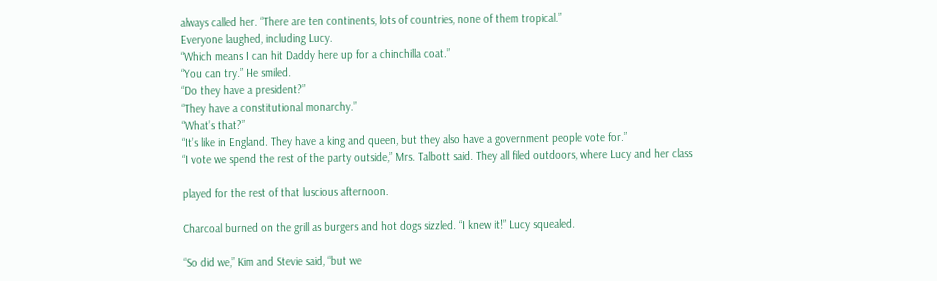always called her. “There are ten continents, lots of countries, none of them tropical.”
Everyone laughed, including Lucy.
“Which means I can hit Daddy here up for a chinchilla coat.”
“You can try.” He smiled.
“Do they have a president?”
“They have a constitutional monarchy.”
“What’s that?”
“It’s like in England. They have a king and queen, but they also have a government people vote for.”
“I vote we spend the rest of the party outside,” Mrs. Talbott said. They all filed outdoors, where Lucy and her class

played for the rest of that luscious afternoon.

Charcoal burned on the grill as burgers and hot dogs sizzled. “I knew it!” Lucy squealed.

“So did we,” Kim and Stevie said, “but we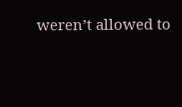weren’t allowed to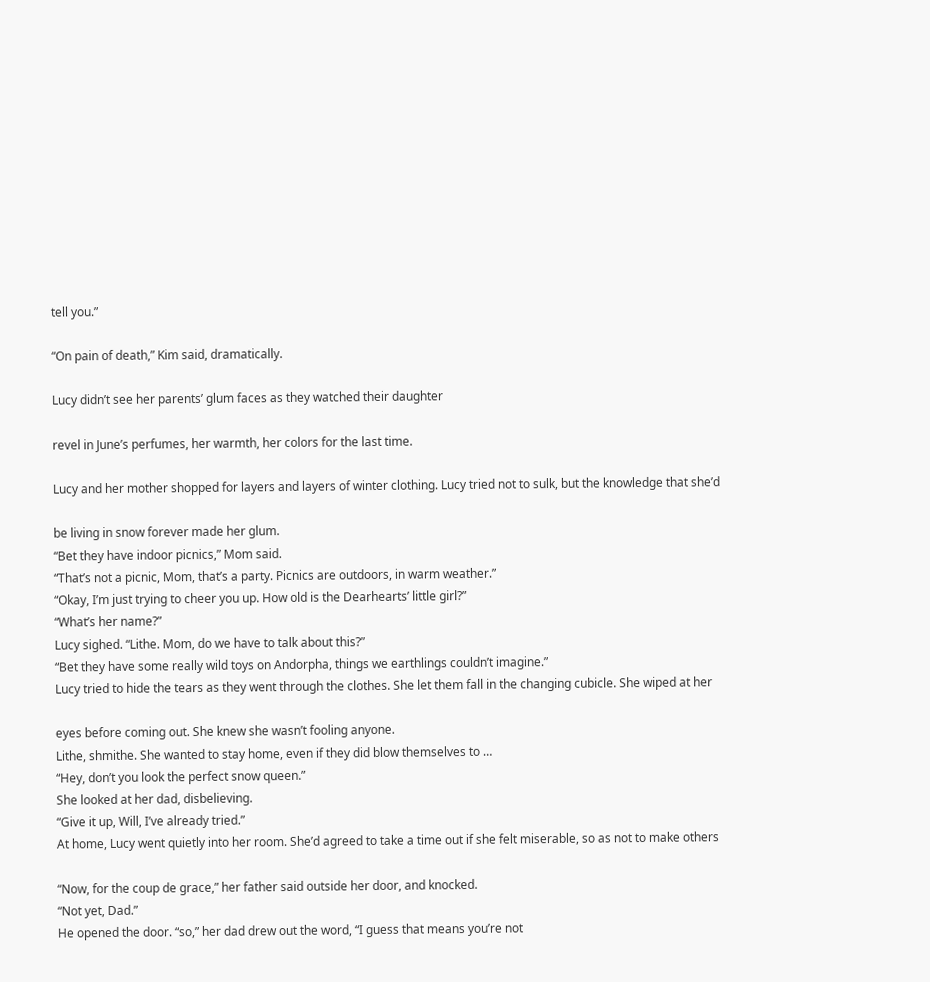tell you.”

“On pain of death,” Kim said, dramatically.

Lucy didn’t see her parents’ glum faces as they watched their daughter

revel in June’s perfumes, her warmth, her colors for the last time.

Lucy and her mother shopped for layers and layers of winter clothing. Lucy tried not to sulk, but the knowledge that she’d

be living in snow forever made her glum.
“Bet they have indoor picnics,” Mom said.
“That’s not a picnic, Mom, that’s a party. Picnics are outdoors, in warm weather.”
“Okay, I’m just trying to cheer you up. How old is the Dearhearts’ little girl?”
“What’s her name?”
Lucy sighed. “Lithe. Mom, do we have to talk about this?”
“Bet they have some really wild toys on Andorpha, things we earthlings couldn’t imagine.”
Lucy tried to hide the tears as they went through the clothes. She let them fall in the changing cubicle. She wiped at her

eyes before coming out. She knew she wasn’t fooling anyone.
Lithe, shmithe. She wanted to stay home, even if they did blow themselves to …
“Hey, don’t you look the perfect snow queen.”
She looked at her dad, disbelieving.
“Give it up, Will, I’ve already tried.”
At home, Lucy went quietly into her room. She’d agreed to take a time out if she felt miserable, so as not to make others

“Now, for the coup de grace,” her father said outside her door, and knocked.
“Not yet, Dad.”
He opened the door. “so,” her dad drew out the word, “I guess that means you’re not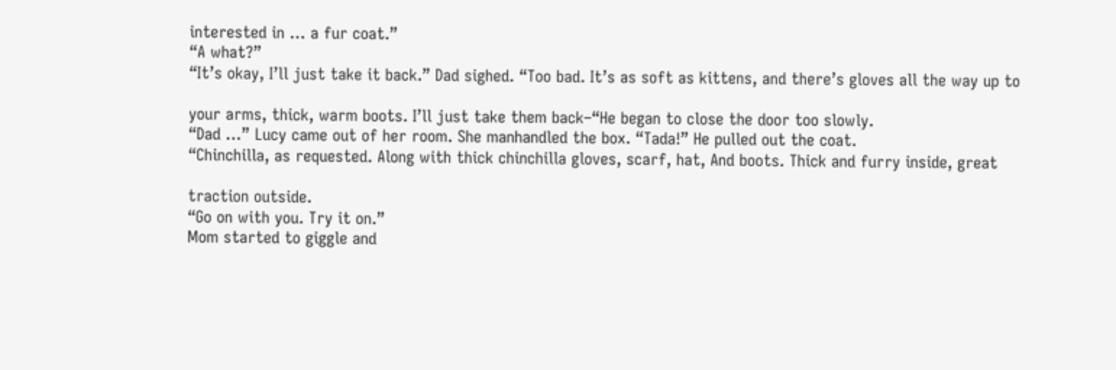interested in … a fur coat.”
“A what?”
“It’s okay, I’ll just take it back.” Dad sighed. “Too bad. It’s as soft as kittens, and there’s gloves all the way up to

your arms, thick, warm boots. I’ll just take them back–“He began to close the door too slowly.
“Dad …” Lucy came out of her room. She manhandled the box. “Tada!” He pulled out the coat.
“Chinchilla, as requested. Along with thick chinchilla gloves, scarf, hat, And boots. Thick and furry inside, great

traction outside.
“Go on with you. Try it on.”
Mom started to giggle and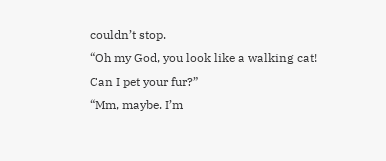couldn’t stop.
“Oh my God, you look like a walking cat! Can I pet your fur?”
“Mm, maybe. I’m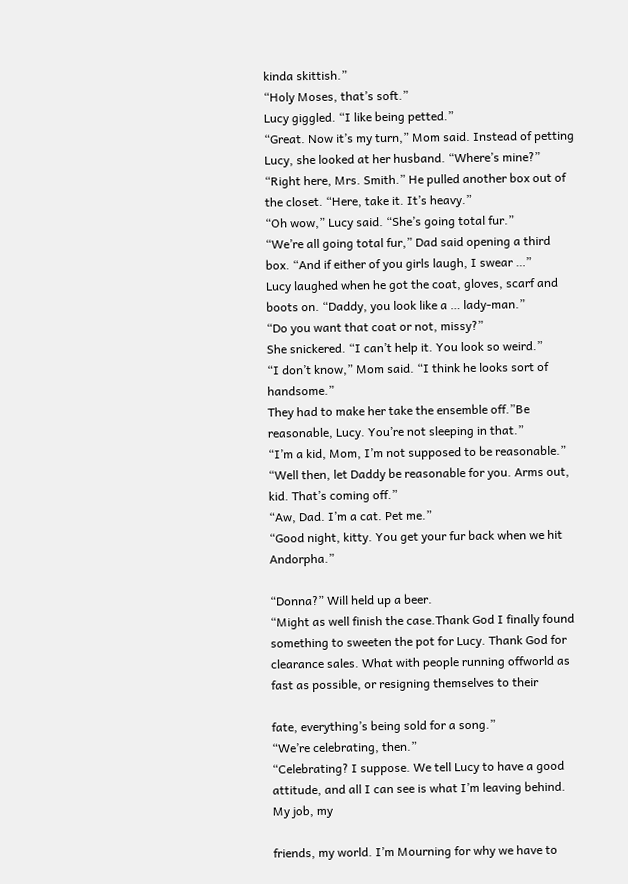kinda skittish.”
“Holy Moses, that’s soft.”
Lucy giggled. “I like being petted.”
“Great. Now it’s my turn,” Mom said. Instead of petting Lucy, she looked at her husband. “Where’s mine?”
“Right here, Mrs. Smith.” He pulled another box out of the closet. “Here, take it. It’s heavy.”
“Oh wow,” Lucy said. “She’s going total fur.”
“We’re all going total fur,” Dad said opening a third box. “And if either of you girls laugh, I swear …”
Lucy laughed when he got the coat, gloves, scarf and boots on. “Daddy, you look like a … lady-man.”
“Do you want that coat or not, missy?”
She snickered. “I can’t help it. You look so weird.”
“I don’t know,” Mom said. “I think he looks sort of handsome.”
They had to make her take the ensemble off.”Be reasonable, Lucy. You’re not sleeping in that.”
“I’m a kid, Mom, I’m not supposed to be reasonable.”
“Well then, let Daddy be reasonable for you. Arms out, kid. That’s coming off.”
“Aw, Dad. I’m a cat. Pet me.”
“Good night, kitty. You get your fur back when we hit Andorpha.”

“Donna?” Will held up a beer.
“Might as well finish the case.Thank God I finally found something to sweeten the pot for Lucy. Thank God for clearance sales. What with people running offworld as fast as possible, or resigning themselves to their

fate, everything’s being sold for a song.”
“We’re celebrating, then.”
“Celebrating? I suppose. We tell Lucy to have a good attitude, and all I can see is what I’m leaving behind. My job, my

friends, my world. I’m Mourning for why we have to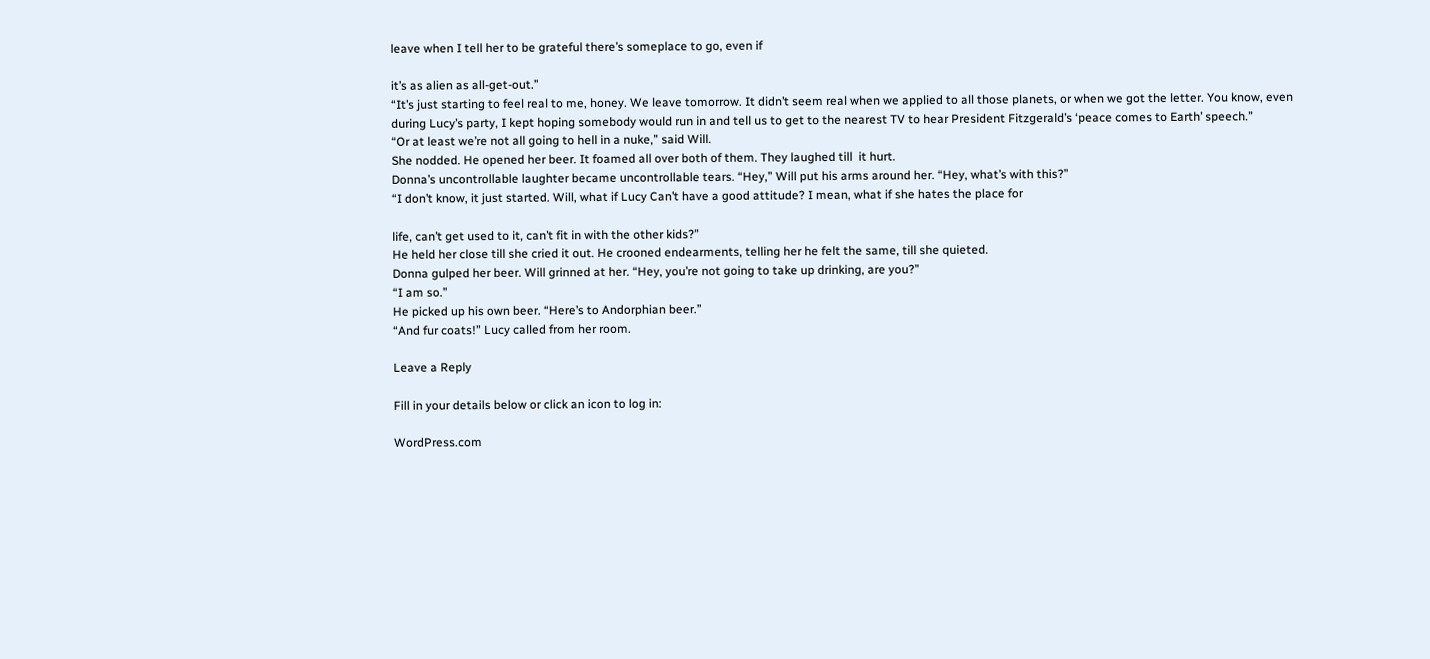leave when I tell her to be grateful there’s someplace to go, even if

it’s as alien as all-get-out.”
“It’s just starting to feel real to me, honey. We leave tomorrow. It didn’t seem real when we applied to all those planets, or when we got the letter. You know, even during Lucy’s party, I kept hoping somebody would run in and tell us to get to the nearest TV to hear President Fitzgerald’s ‘peace comes to Earth’ speech.”
“Or at least we’re not all going to hell in a nuke,” said Will.
She nodded. He opened her beer. It foamed all over both of them. They laughed till  it hurt.
Donna’s uncontrollable laughter became uncontrollable tears. “Hey,” Will put his arms around her. “Hey, what’s with this?”
“I don’t know, it just started. Will, what if Lucy Can’t have a good attitude? I mean, what if she hates the place for

life, can’t get used to it, can’t fit in with the other kids?”
He held her close till she cried it out. He crooned endearments, telling her he felt the same, till she quieted.
Donna gulped her beer. Will grinned at her. “Hey, you’re not going to take up drinking, are you?”
“I am so.”
He picked up his own beer. “Here’s to Andorphian beer.”
“And fur coats!” Lucy called from her room.

Leave a Reply

Fill in your details below or click an icon to log in:

WordPress.com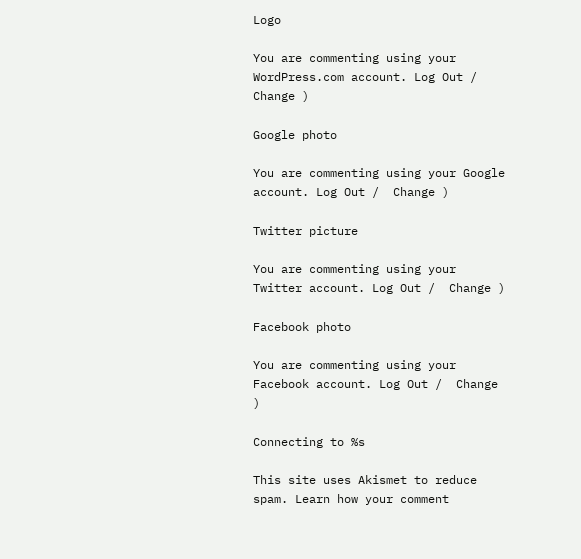Logo

You are commenting using your WordPress.com account. Log Out /  Change )

Google photo

You are commenting using your Google account. Log Out /  Change )

Twitter picture

You are commenting using your Twitter account. Log Out /  Change )

Facebook photo

You are commenting using your Facebook account. Log Out /  Change )

Connecting to %s

This site uses Akismet to reduce spam. Learn how your comment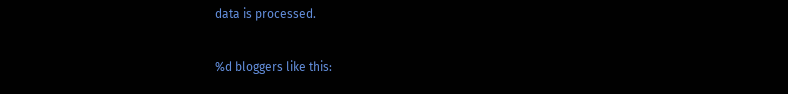data is processed.

%d bloggers like this: